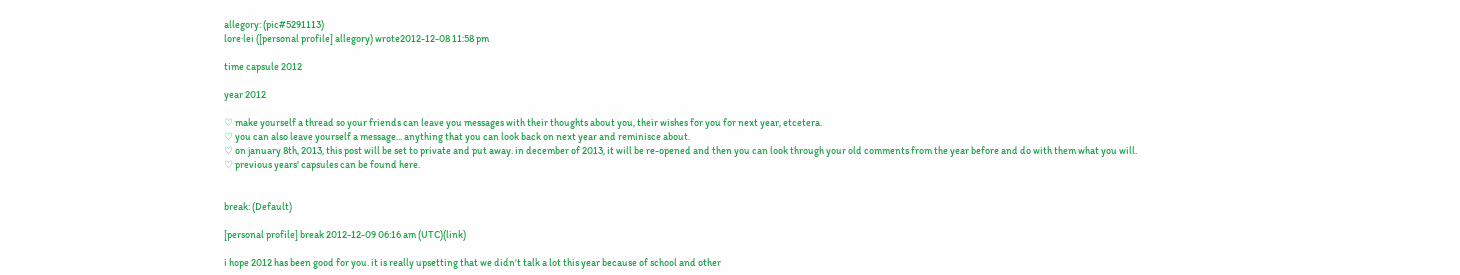allegory: (pic#5291113)
lore·lei ([personal profile] allegory) wrote2012-12-08 11:58 pm

time capsule 2012

year 2012

♡ make yourself a thread so your friends can leave you messages with their thoughts about you, their wishes for you for next year, etcetera.
♡ you can also leave yourself a message... anything that you can look back on next year and reminisce about.
♡ on january 8th, 2013, this post will be set to private and put away. in december of 2013, it will be re-opened and then you can look through your old comments from the year before and do with them what you will.
♡ previous years' capsules can be found here.


break: (Default)

[personal profile] break 2012-12-09 06:16 am (UTC)(link)

i hope 2012 has been good for you. it is really upsetting that we didn't talk a lot this year because of school and other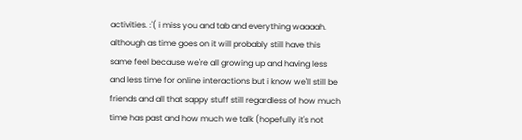activities. :'( i miss you and tab and everything waaaah. although as time goes on it will probably still have this same feel because we're all growing up and having less and less time for online interactions but i know we'll still be friends and all that sappy stuff still regardless of how much time has past and how much we talk (hopefully it's not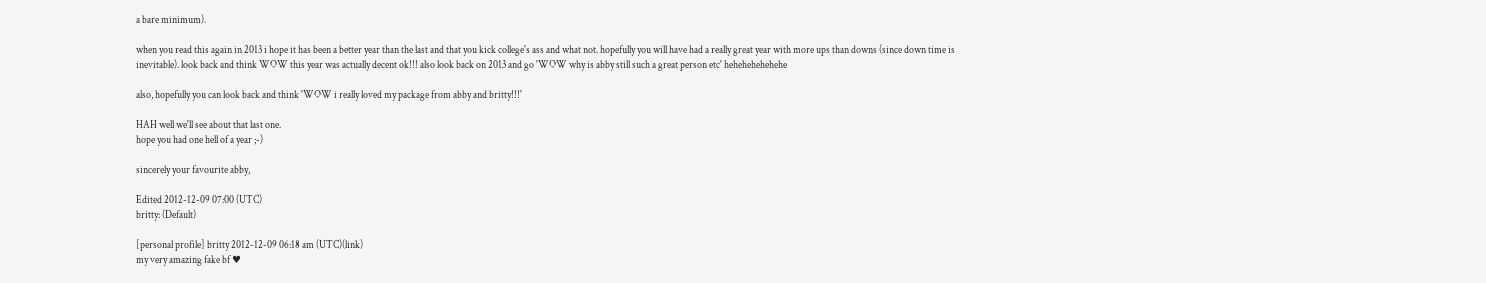a bare minimum).

when you read this again in 2013 i hope it has been a better year than the last and that you kick college's ass and what not. hopefully you will have had a really great year with more ups than downs (since down time is inevitable). look back and think WOW this year was actually decent ok!!! also look back on 2013 and go 'WOW why is abby still such a great person etc' hehehehehehehe

also, hopefully you can look back and think 'WOW i really loved my package from abby and britty!!!'

HAH well we'll see about that last one.
hope you had one hell of a year ;-)

sincerely your favourite abby,

Edited 2012-12-09 07:00 (UTC)
britty: (Default)

[personal profile] britty 2012-12-09 06:18 am (UTC)(link)
my very amazing fake bf ♥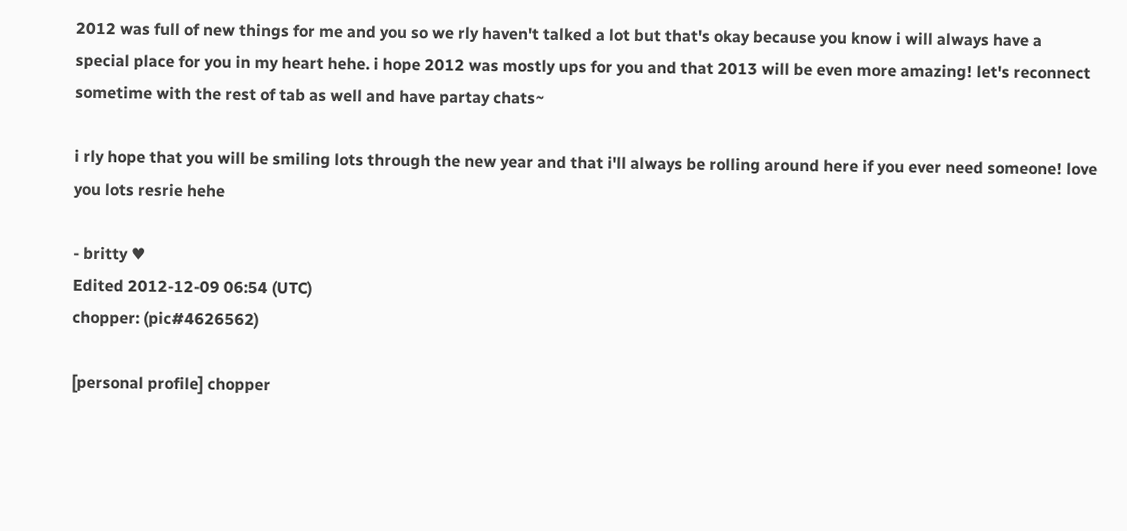2012 was full of new things for me and you so we rly haven't talked a lot but that's okay because you know i will always have a special place for you in my heart hehe. i hope 2012 was mostly ups for you and that 2013 will be even more amazing! let's reconnect sometime with the rest of tab as well and have partay chats~

i rly hope that you will be smiling lots through the new year and that i'll always be rolling around here if you ever need someone! love you lots resrie hehe

- britty ♥
Edited 2012-12-09 06:54 (UTC)
chopper: (pic#4626562)

[personal profile] chopper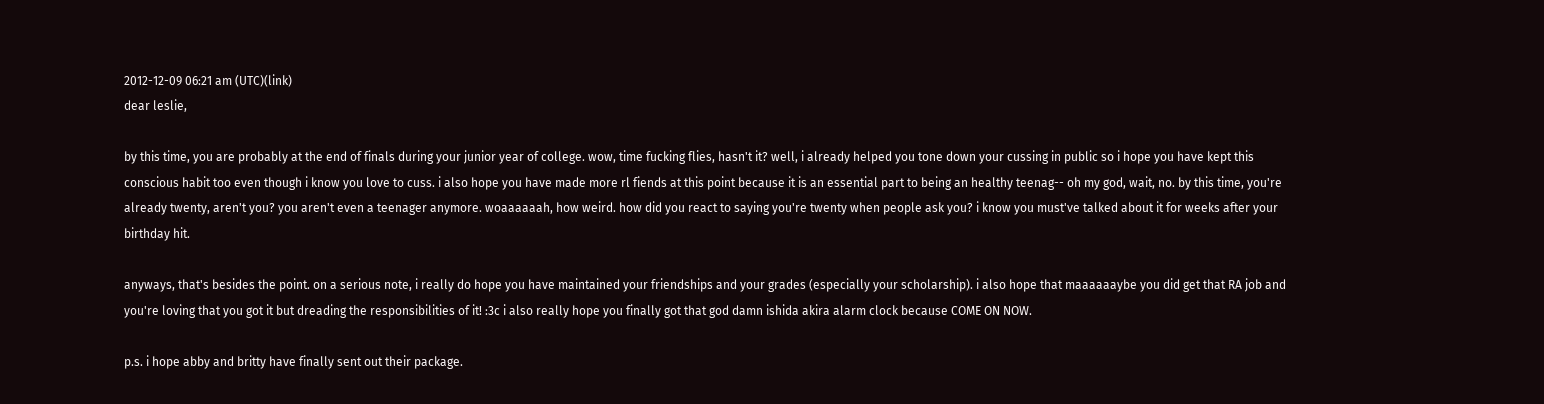2012-12-09 06:21 am (UTC)(link)
dear leslie,

by this time, you are probably at the end of finals during your junior year of college. wow, time fucking flies, hasn't it? well, i already helped you tone down your cussing in public so i hope you have kept this conscious habit too even though i know you love to cuss. i also hope you have made more rl fiends at this point because it is an essential part to being an healthy teenag-- oh my god, wait, no. by this time, you're already twenty, aren't you? you aren't even a teenager anymore. woaaaaaah, how weird. how did you react to saying you're twenty when people ask you? i know you must've talked about it for weeks after your birthday hit.

anyways, that's besides the point. on a serious note, i really do hope you have maintained your friendships and your grades (especially your scholarship). i also hope that maaaaaaybe you did get that RA job and you're loving that you got it but dreading the responsibilities of it! :3c i also really hope you finally got that god damn ishida akira alarm clock because COME ON NOW.

p.s. i hope abby and britty have finally sent out their package.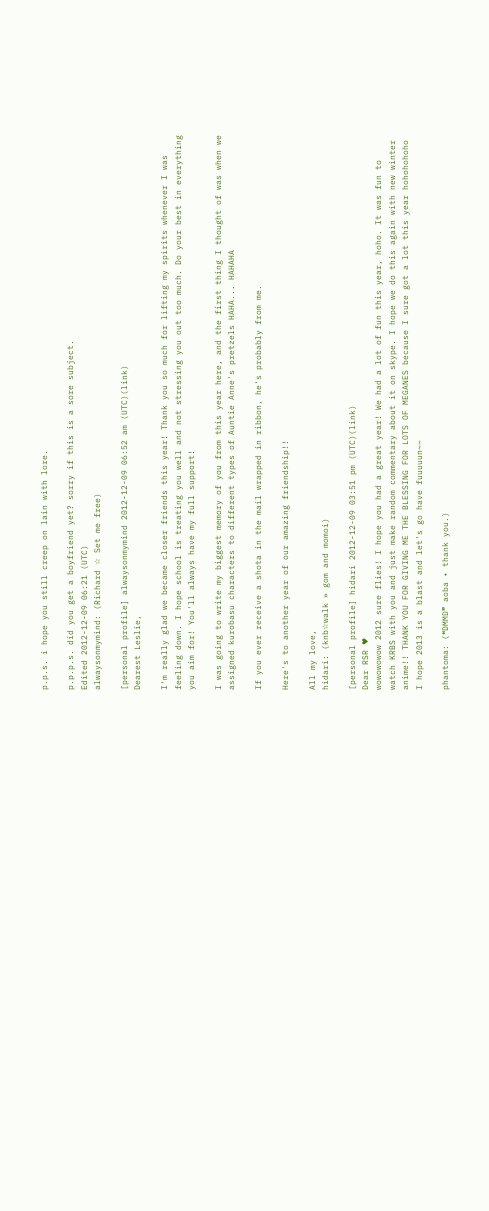p.p.s. i hope you still creep on lain with lore.

p.p.p.s. did you get a boyfriend yet? sorry if this is a sore subject.
Edited 2012-12-09 06:21 (UTC)
alwaysonmymind: (Richard ☆ Set me free)

[personal profile] alwaysonmymind 2012-12-09 06:52 am (UTC)(link)
Dearest Leslie,

I'm really glad we became closer friends this year! Thank you so much for lifting my spirits whenever I was feeling down. I hope school is treating you well and not stressing you out too much. Do your best in everything you aim for! You'll always have my full support!

I was going to write my biggest memory of you from this year here, and the first thing I thought of was when we assigned kurobasu characters to different types of Auntie Anne's pretzels HAHA... HAHAHA

If you ever receive a shota in the mail wrapped in ribbon, he's probably from me.

Here's to another year of our amazing friendship!!

All my love,
hidari: (knb☆walk » gom and momoi)

[personal profile] hidari 2012-12-09 03:51 pm (UTC)(link)
Dear RSR ♥
wowowowow 2012 sure flies! I hope you had a great year! We had a lot of fun this year, hoho. It was fun to watch KRBS with you and just make random commentary about it on skype. I hope we do this again with new winter anime!! THANK YOU FOR GIVING ME THE BLESSING FOR LOTS OF MEGANES because I sure got a lot this year hohohohoho I hope 2013 is a blast and let's go have fuuuuun~~

phantoma: (❝DMMD❞ aoba • thank you.)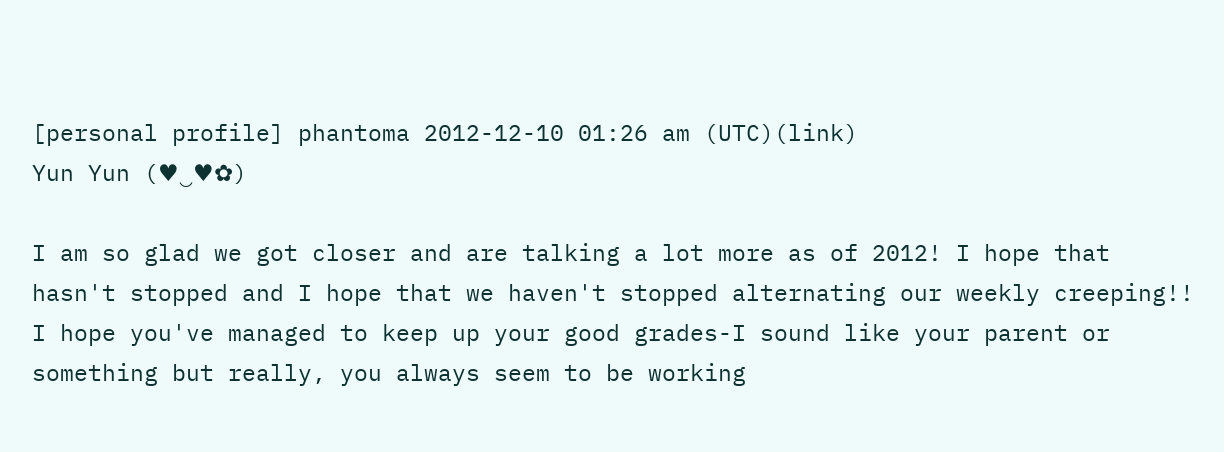[personal profile] phantoma 2012-12-10 01:26 am (UTC)(link)
Yun Yun (♥‿♥✿)

I am so glad we got closer and are talking a lot more as of 2012! I hope that hasn't stopped and I hope that we haven't stopped alternating our weekly creeping!! I hope you've managed to keep up your good grades-I sound like your parent or something but really, you always seem to be working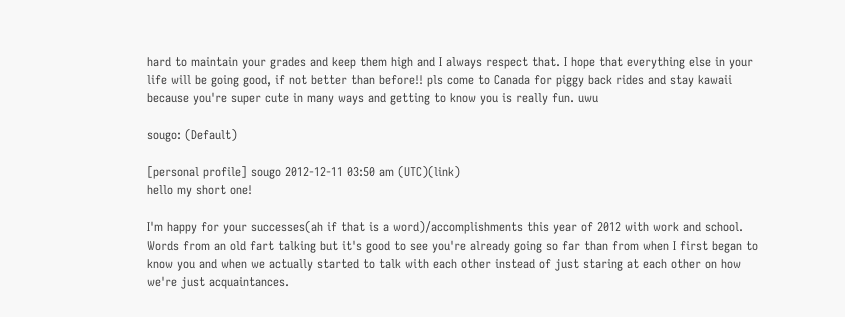hard to maintain your grades and keep them high and I always respect that. I hope that everything else in your life will be going good, if not better than before!! pls come to Canada for piggy back rides and stay kawaii because you're super cute in many ways and getting to know you is really fun. uwu

sougo: (Default)

[personal profile] sougo 2012-12-11 03:50 am (UTC)(link)
hello my short one!

I'm happy for your successes(ah if that is a word)/accomplishments this year of 2012 with work and school. Words from an old fart talking but it's good to see you're already going so far than from when I first began to know you and when we actually started to talk with each other instead of just staring at each other on how we're just acquaintances.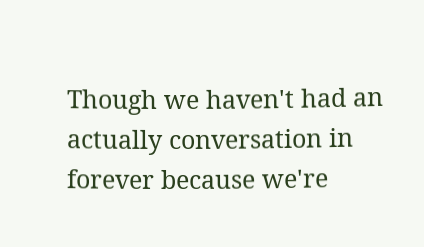Though we haven't had an actually conversation in forever because we're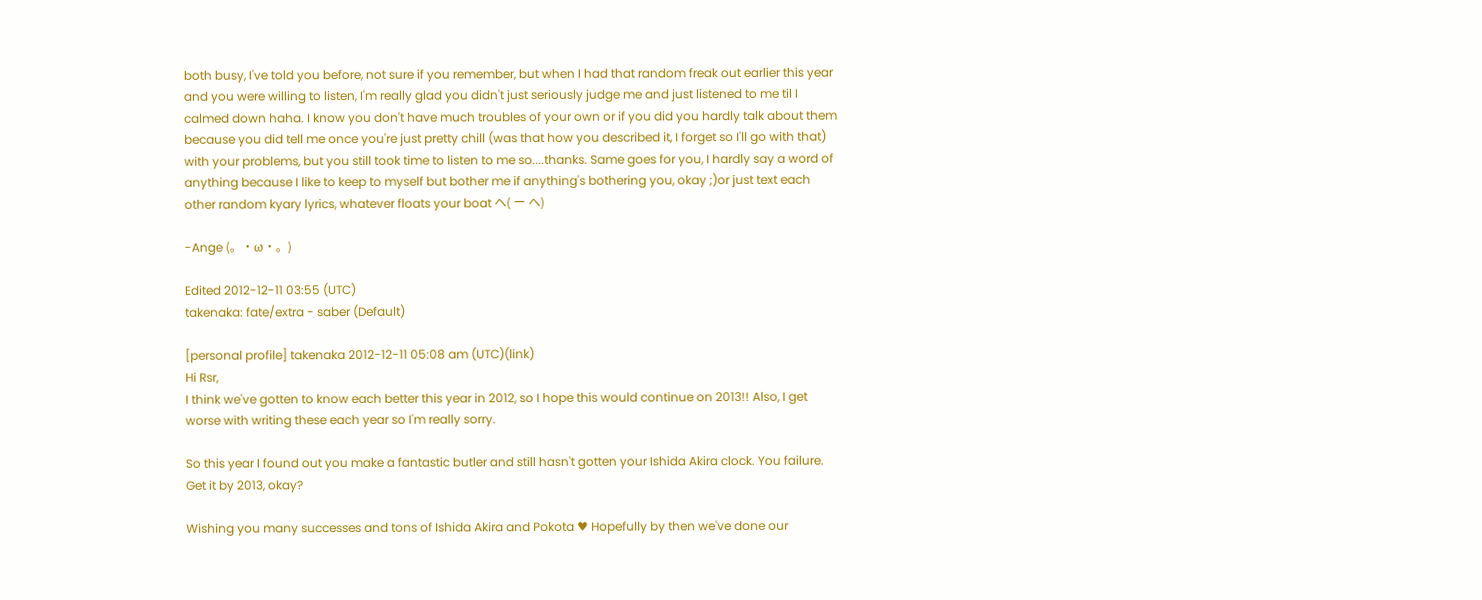both busy, I've told you before, not sure if you remember, but when I had that random freak out earlier this year and you were willing to listen, I'm really glad you didn't just seriously judge me and just listened to me til I calmed down haha. I know you don't have much troubles of your own or if you did you hardly talk about them because you did tell me once you're just pretty chill (was that how you described it, I forget so I'll go with that) with your problems, but you still took time to listen to me so....thanks. Same goes for you, I hardly say a word of anything because I like to keep to myself but bother me if anything's bothering you, okay ;)or just text each other random kyary lyrics, whatever floats your boat ヘ( ー ヘ)

-Ange (。・ω・。)

Edited 2012-12-11 03:55 (UTC)
takenaka: fate/extra - saber (Default)

[personal profile] takenaka 2012-12-11 05:08 am (UTC)(link)
Hi Rsr,
I think we've gotten to know each better this year in 2012, so I hope this would continue on 2013!! Also, I get worse with writing these each year so I'm really sorry.

So this year I found out you make a fantastic butler and still hasn't gotten your Ishida Akira clock. You failure. Get it by 2013, okay?

Wishing you many successes and tons of Ishida Akira and Pokota ♥ Hopefully by then we've done our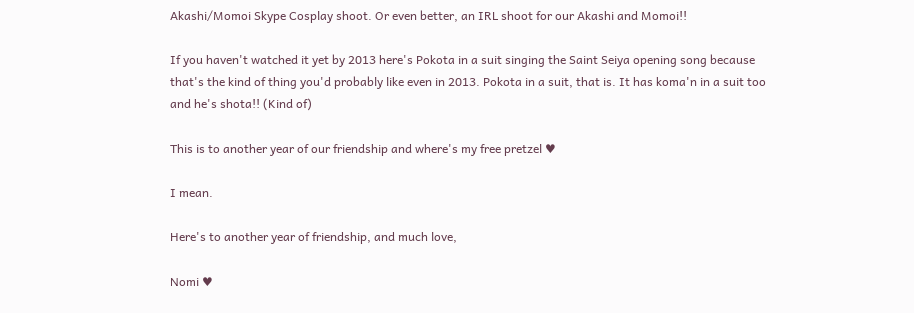Akashi/Momoi Skype Cosplay shoot. Or even better, an IRL shoot for our Akashi and Momoi!!

If you haven't watched it yet by 2013 here's Pokota in a suit singing the Saint Seiya opening song because that's the kind of thing you'd probably like even in 2013. Pokota in a suit, that is. It has koma'n in a suit too and he's shota!! (Kind of)

This is to another year of our friendship and where's my free pretzel ♥

I mean.

Here's to another year of friendship, and much love,

Nomi ♥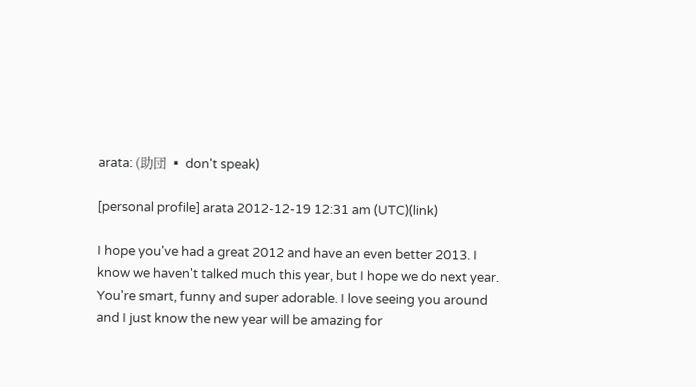arata: (助団 ▪ don't speak)

[personal profile] arata 2012-12-19 12:31 am (UTC)(link)

I hope you've had a great 2012 and have an even better 2013. I know we haven't talked much this year, but I hope we do next year. You're smart, funny and super adorable. I love seeing you around and I just know the new year will be amazing for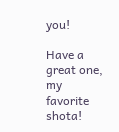you!

Have a great one, my favorite shota!